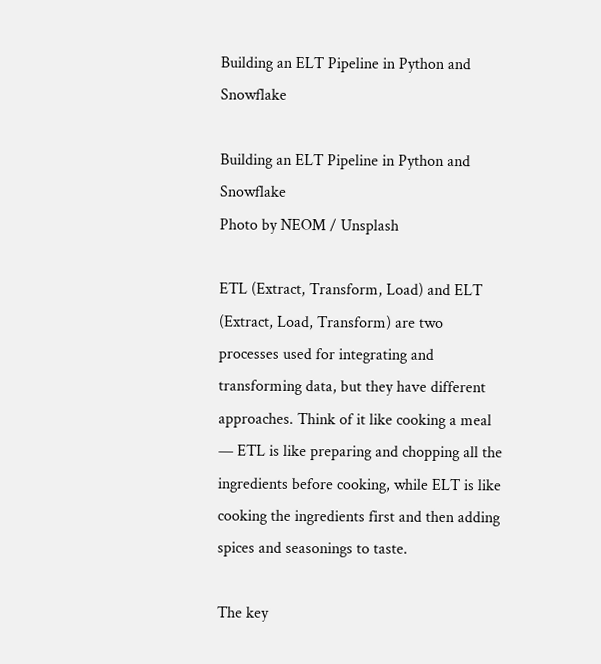Building an ELT Pipeline in Python and Snowflake

Building an ELT Pipeline in Python and Snowflake
Photo by NEOM / Unsplash

ETL (Extract, Transform, Load) and ELT (Extract, Load, Transform) are two processes used for integrating and transforming data, but they have different approaches. Think of it like cooking a meal — ETL is like preparing and chopping all the ingredients before cooking, while ELT is like cooking the ingredients first and then adding spices and seasonings to taste.

The key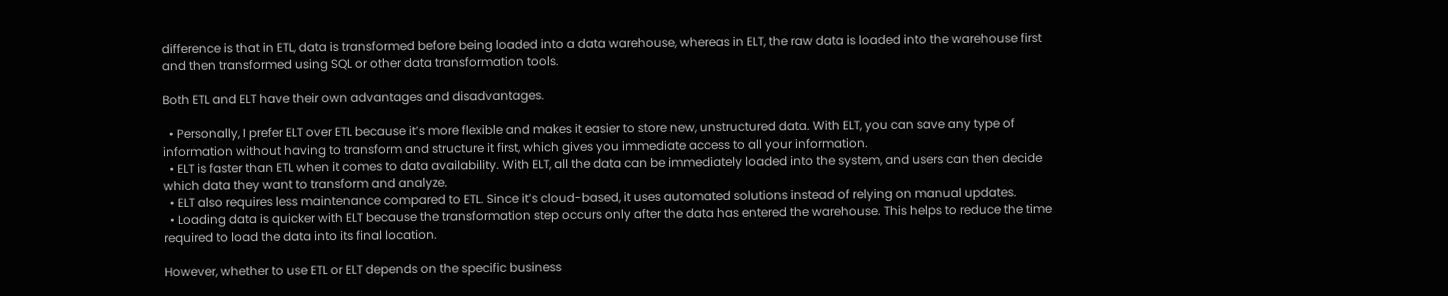difference is that in ETL, data is transformed before being loaded into a data warehouse, whereas in ELT, the raw data is loaded into the warehouse first and then transformed using SQL or other data transformation tools.

Both ETL and ELT have their own advantages and disadvantages.

  • Personally, I prefer ELT over ETL because it’s more flexible and makes it easier to store new, unstructured data. With ELT, you can save any type of information without having to transform and structure it first, which gives you immediate access to all your information.
  • ELT is faster than ETL when it comes to data availability. With ELT, all the data can be immediately loaded into the system, and users can then decide which data they want to transform and analyze.
  • ELT also requires less maintenance compared to ETL. Since it’s cloud-based, it uses automated solutions instead of relying on manual updates.
  • Loading data is quicker with ELT because the transformation step occurs only after the data has entered the warehouse. This helps to reduce the time required to load the data into its final location.

However, whether to use ETL or ELT depends on the specific business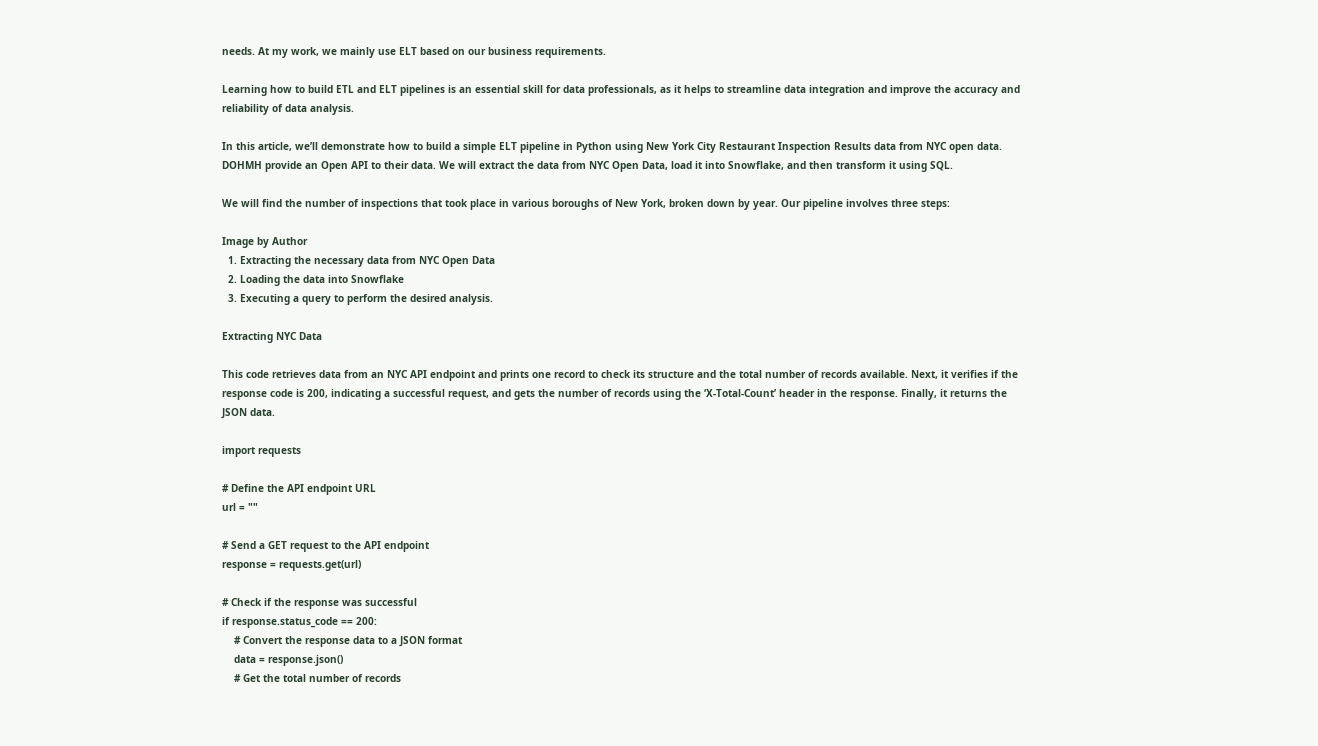needs. At my work, we mainly use ELT based on our business requirements.

Learning how to build ETL and ELT pipelines is an essential skill for data professionals, as it helps to streamline data integration and improve the accuracy and reliability of data analysis.

In this article, we’ll demonstrate how to build a simple ELT pipeline in Python using New York City Restaurant Inspection Results data from NYC open data. DOHMH provide an Open API to their data. We will extract the data from NYC Open Data, load it into Snowflake, and then transform it using SQL.

We will find the number of inspections that took place in various boroughs of New York, broken down by year. Our pipeline involves three steps:

Image by Author
  1. Extracting the necessary data from NYC Open Data
  2. Loading the data into Snowflake
  3. Executing a query to perform the desired analysis.

Extracting NYC Data

This code retrieves data from an NYC API endpoint and prints one record to check its structure and the total number of records available. Next, it verifies if the response code is 200, indicating a successful request, and gets the number of records using the ‘X-Total-Count’ header in the response. Finally, it returns the JSON data.

import requests

# Define the API endpoint URL
url = ""

# Send a GET request to the API endpoint
response = requests.get(url)

# Check if the response was successful
if response.status_code == 200:
    # Convert the response data to a JSON format
    data = response.json()
    # Get the total number of records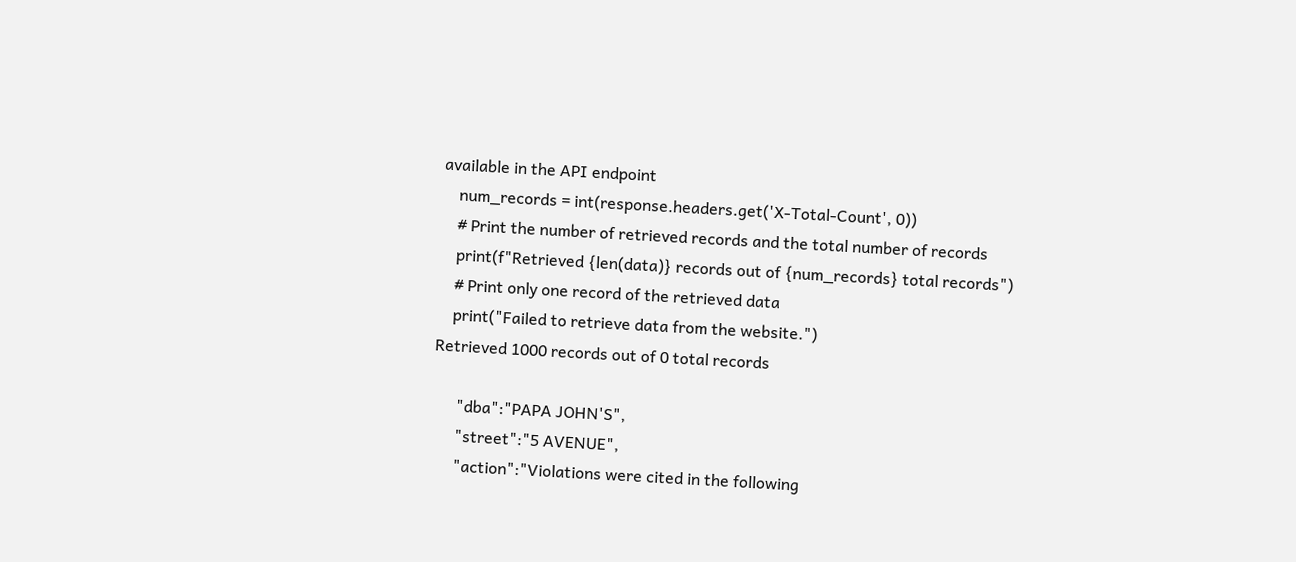available in the API endpoint
    num_records = int(response.headers.get('X-Total-Count', 0))
    # Print the number of retrieved records and the total number of records
    print(f"Retrieved {len(data)} records out of {num_records} total records")
    # Print only one record of the retrieved data
    print("Failed to retrieve data from the website.")
Retrieved 1000 records out of 0 total records

      "dba":"PAPA JOHN'S",
      "street":"5 AVENUE",
      "action":"Violations were cited in the following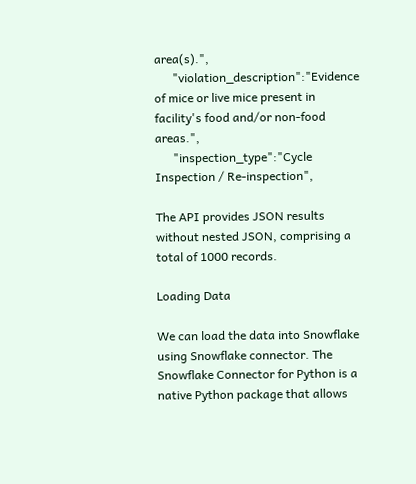area(s).",
      "violation_description":"Evidence of mice or live mice present in facility's food and/or non-food areas.",
      "inspection_type":"Cycle Inspection / Re-inspection",

The API provides JSON results without nested JSON, comprising a total of 1000 records.

Loading Data

We can load the data into Snowflake using Snowflake connector. The Snowflake Connector for Python is a native Python package that allows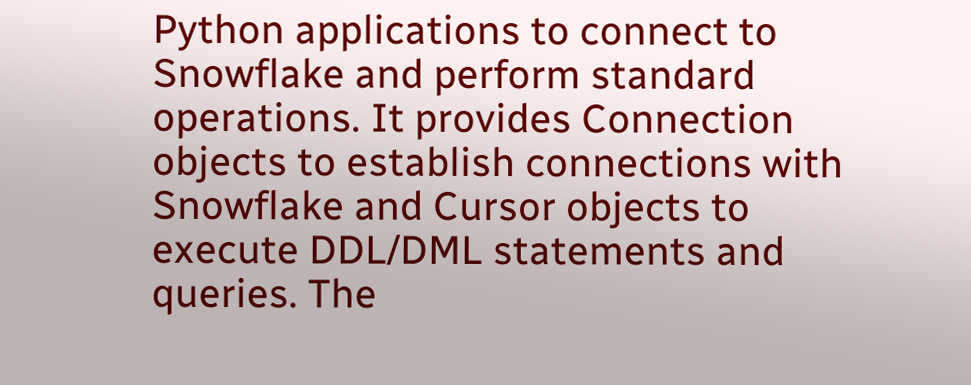Python applications to connect to Snowflake and perform standard operations. It provides Connection objects to establish connections with Snowflake and Cursor objects to execute DDL/DML statements and queries. The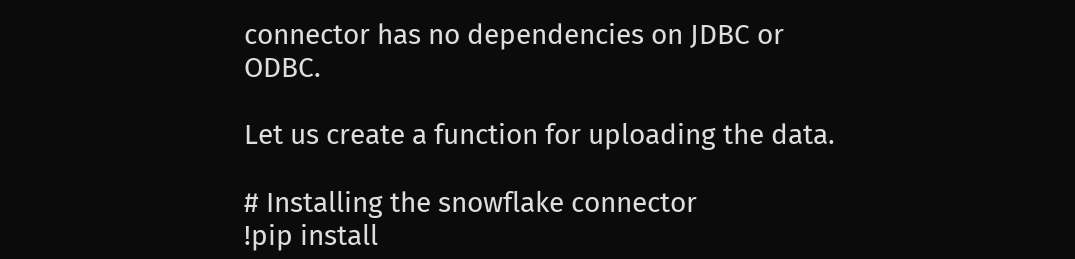connector has no dependencies on JDBC or ODBC.

Let us create a function for uploading the data.

# Installing the snowflake connector
!pip install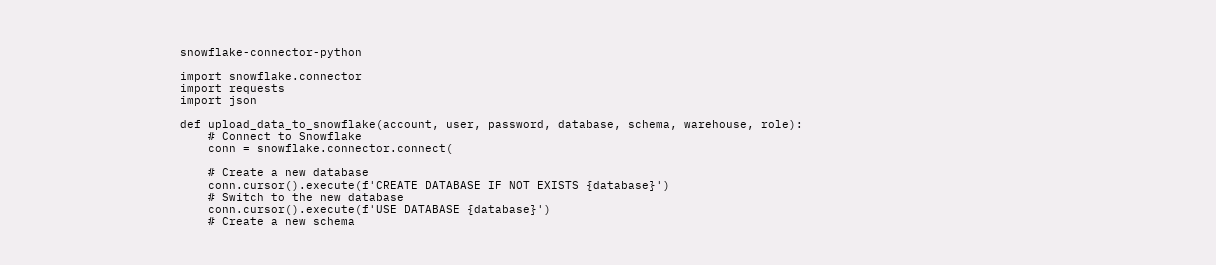snowflake-connector-python

import snowflake.connector
import requests
import json

def upload_data_to_snowflake(account, user, password, database, schema, warehouse, role):
    # Connect to Snowflake
    conn = snowflake.connector.connect(

    # Create a new database
    conn.cursor().execute(f'CREATE DATABASE IF NOT EXISTS {database}')
    # Switch to the new database
    conn.cursor().execute(f'USE DATABASE {database}')
    # Create a new schema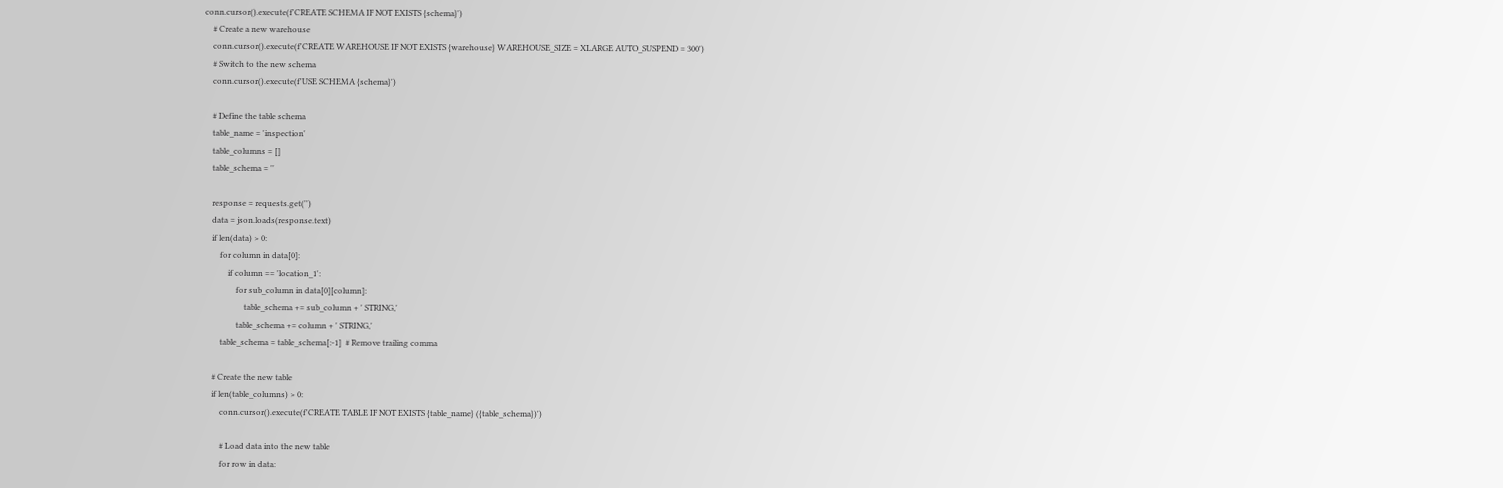conn.cursor().execute(f'CREATE SCHEMA IF NOT EXISTS {schema}')
    # Create a new warehouse
    conn.cursor().execute(f'CREATE WAREHOUSE IF NOT EXISTS {warehouse} WAREHOUSE_SIZE = XLARGE AUTO_SUSPEND = 300')
    # Switch to the new schema
    conn.cursor().execute(f'USE SCHEMA {schema}')

    # Define the table schema
    table_name = 'inspection'
    table_columns = []
    table_schema = ''

    response = requests.get('')
    data = json.loads(response.text)
    if len(data) > 0:
        for column in data[0]:
            if column == 'location_1':
                for sub_column in data[0][column]:
                    table_schema += sub_column + ' STRING,'
                table_schema += column + ' STRING,'
        table_schema = table_schema[:-1]  # Remove trailing comma

    # Create the new table
    if len(table_columns) > 0:
        conn.cursor().execute(f'CREATE TABLE IF NOT EXISTS {table_name} ({table_schema})')

        # Load data into the new table
        for row in data: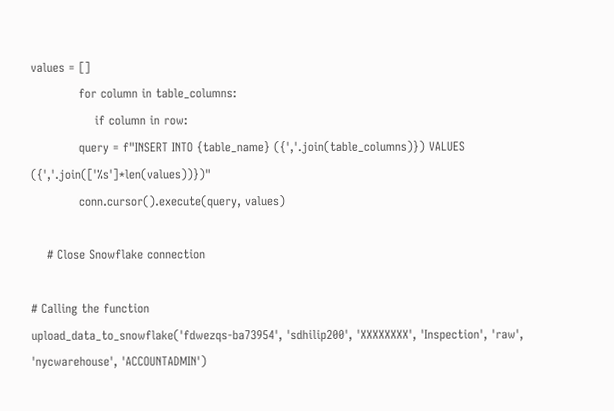values = []
            for column in table_columns:
                if column in row:
            query = f"INSERT INTO {table_name} ({','.join(table_columns)}) VALUES ({','.join(['%s']*len(values))})"
            conn.cursor().execute(query, values)

    # Close Snowflake connection

# Calling the function
upload_data_to_snowflake('fdwezqs-ba73954', 'sdhilip200', 'XXXXXXXX', 'Inspection', 'raw', 'nycwarehouse', 'ACCOUNTADMIN')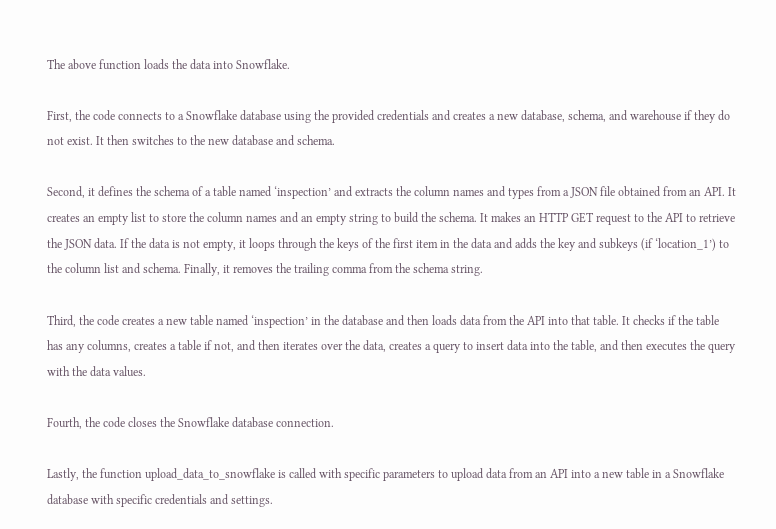The above function loads the data into Snowflake.

First, the code connects to a Snowflake database using the provided credentials and creates a new database, schema, and warehouse if they do not exist. It then switches to the new database and schema.

Second, it defines the schema of a table named ‘inspection’ and extracts the column names and types from a JSON file obtained from an API. It creates an empty list to store the column names and an empty string to build the schema. It makes an HTTP GET request to the API to retrieve the JSON data. If the data is not empty, it loops through the keys of the first item in the data and adds the key and subkeys (if ‘location_1’) to the column list and schema. Finally, it removes the trailing comma from the schema string.

Third, the code creates a new table named ‘inspection’ in the database and then loads data from the API into that table. It checks if the table has any columns, creates a table if not, and then iterates over the data, creates a query to insert data into the table, and then executes the query with the data values.

Fourth, the code closes the Snowflake database connection.

Lastly, the function upload_data_to_snowflake is called with specific parameters to upload data from an API into a new table in a Snowflake database with specific credentials and settings.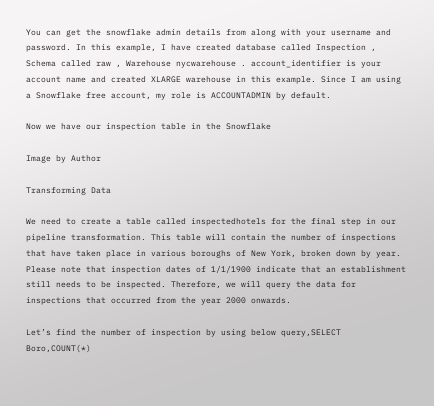You can get the snowflake admin details from along with your username and password. In this example, I have created database called Inspection , Schema called raw , Warehouse nycwarehouse . account_identifier is your account name and created XLARGE warehouse in this example. Since I am using a Snowflake free account, my role is ACCOUNTADMIN by default.

Now we have our inspection table in the Snowflake

Image by Author

Transforming Data

We need to create a table called inspectedhotels for the final step in our pipeline transformation. This table will contain the number of inspections that have taken place in various boroughs of New York, broken down by year. Please note that inspection dates of 1/1/1900 indicate that an establishment still needs to be inspected. Therefore, we will query the data for inspections that occurred from the year 2000 onwards.

Let’s find the number of inspection by using below query,SELECT Boro,COUNT(*)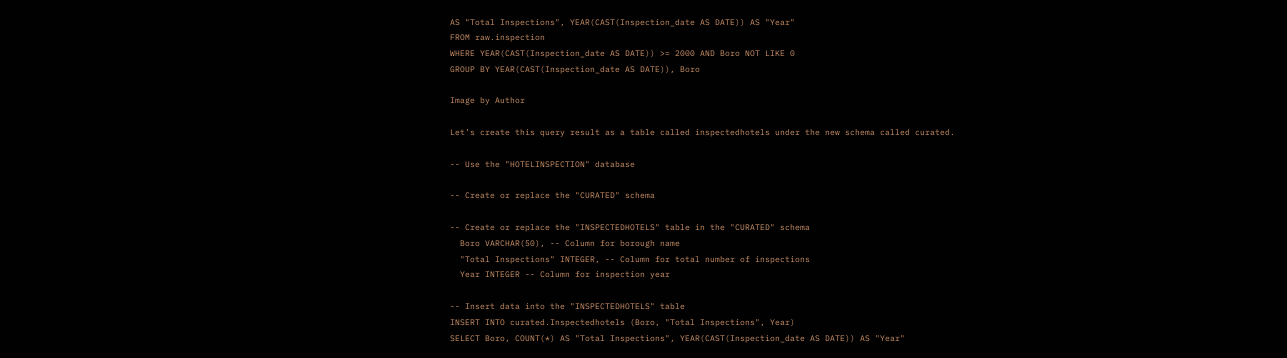AS "Total Inspections", YEAR(CAST(Inspection_date AS DATE)) AS "Year"
FROM raw.inspection
WHERE YEAR(CAST(Inspection_date AS DATE)) >= 2000 AND Boro NOT LIKE 0
GROUP BY YEAR(CAST(Inspection_date AS DATE)), Boro

Image by Author

Let’s create this query result as a table called inspectedhotels under the new schema called curated.

-- Use the "HOTELINSPECTION" database

-- Create or replace the "CURATED" schema

-- Create or replace the "INSPECTEDHOTELS" table in the "CURATED" schema
  Boro VARCHAR(50), -- Column for borough name
  "Total Inspections" INTEGER, -- Column for total number of inspections
  Year INTEGER -- Column for inspection year

-- Insert data into the "INSPECTEDHOTELS" table
INSERT INTO curated.Inspectedhotels (Boro, "Total Inspections", Year)
SELECT Boro, COUNT(*) AS "Total Inspections", YEAR(CAST(Inspection_date AS DATE)) AS "Year"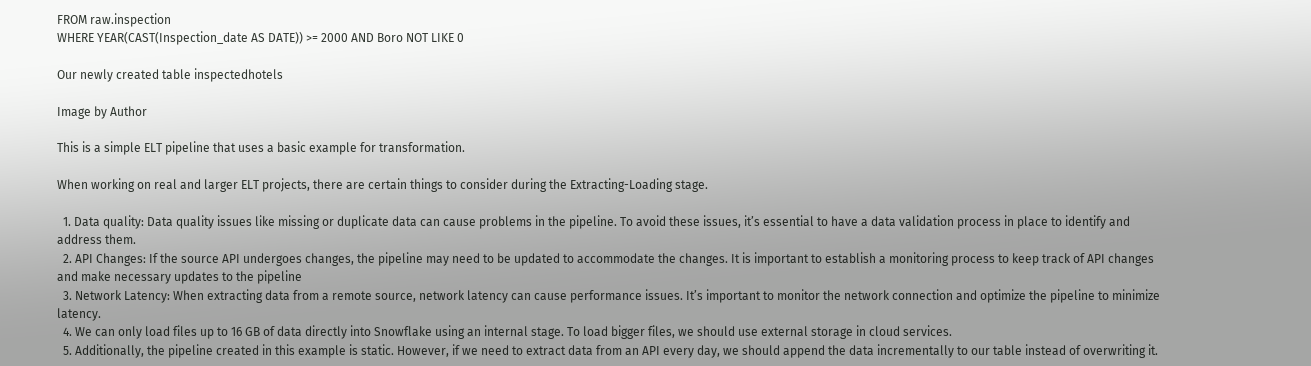FROM raw.inspection
WHERE YEAR(CAST(Inspection_date AS DATE)) >= 2000 AND Boro NOT LIKE 0

Our newly created table inspectedhotels

Image by Author

This is a simple ELT pipeline that uses a basic example for transformation.

When working on real and larger ELT projects, there are certain things to consider during the Extracting-Loading stage.

  1. Data quality: Data quality issues like missing or duplicate data can cause problems in the pipeline. To avoid these issues, it’s essential to have a data validation process in place to identify and address them.
  2. API Changes: If the source API undergoes changes, the pipeline may need to be updated to accommodate the changes. It is important to establish a monitoring process to keep track of API changes and make necessary updates to the pipeline
  3. Network Latency: When extracting data from a remote source, network latency can cause performance issues. It’s important to monitor the network connection and optimize the pipeline to minimize latency.
  4. We can only load files up to 16 GB of data directly into Snowflake using an internal stage. To load bigger files, we should use external storage in cloud services.
  5. Additionally, the pipeline created in this example is static. However, if we need to extract data from an API every day, we should append the data incrementally to our table instead of overwriting it.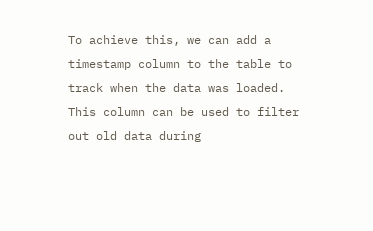To achieve this, we can add a timestamp column to the table to track when the data was loaded. This column can be used to filter out old data during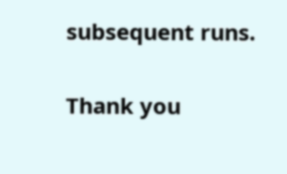subsequent runs.

Thank you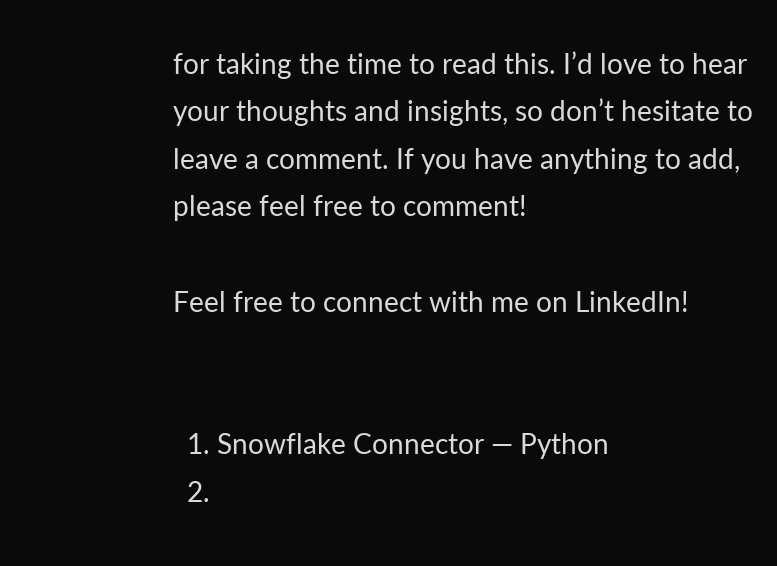for taking the time to read this. I’d love to hear your thoughts and insights, so don’t hesitate to leave a comment. If you have anything to add, please feel free to comment!

Feel free to connect with me on LinkedIn!


  1. Snowflake Connector — Python
  2.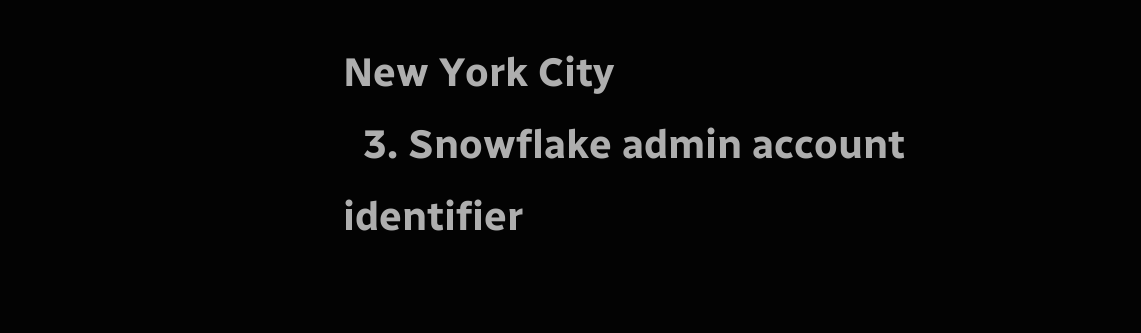New York City
  3. Snowflake admin account identifier